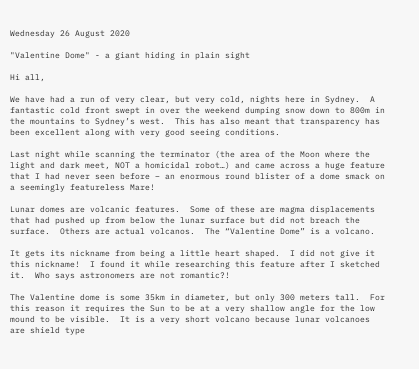Wednesday 26 August 2020

"Valentine Dome" - a giant hiding in plain sight

Hi all,

We have had a run of very clear, but very cold, nights here in Sydney.  A fantastic cold front swept in over the weekend dumping snow down to 800m in the mountains to Sydney’s west.  This has also meant that transparency has been excellent along with very good seeing conditions.

Last night while scanning the terminator (the area of the Moon where the light and dark meet, NOT a homicidal robot…) and came across a huge feature that I had never seen before – an enormous round blister of a dome smack on a seemingly featureless Mare!

Lunar domes are volcanic features.  Some of these are magma displacements that had pushed up from below the lunar surface but did not breach the surface.  Others are actual volcanos.  The “Valentine Dome” is a volcano.

It gets its nickname from being a little heart shaped.  I did not give it this nickname!  I found it while researching this feature after I sketched it.  Who says astronomers are not romantic?!

The Valentine dome is some 35km in diameter, but only 300 meters tall.  For this reason it requires the Sun to be at a very shallow angle for the low mound to be visible.  It is a very short volcano because lunar volcanoes are shield type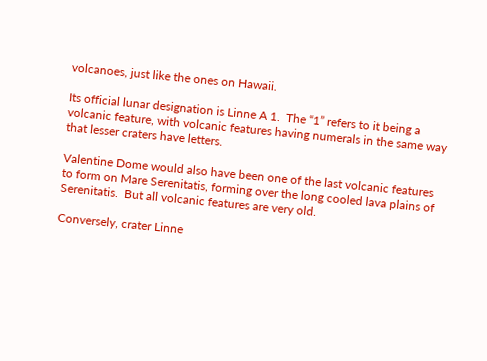volcanoes, just like the ones on Hawaii.

Its official lunar designation is Linne A 1.  The “1” refers to it being a volcanic feature, with volcanic features having numerals in the same way that lesser craters have letters.

Valentine Dome would also have been one of the last volcanic features to form on Mare Serenitatis, forming over the long cooled lava plains of Serenitatis.  But all volcanic features are very old.

Conversely, crater Linne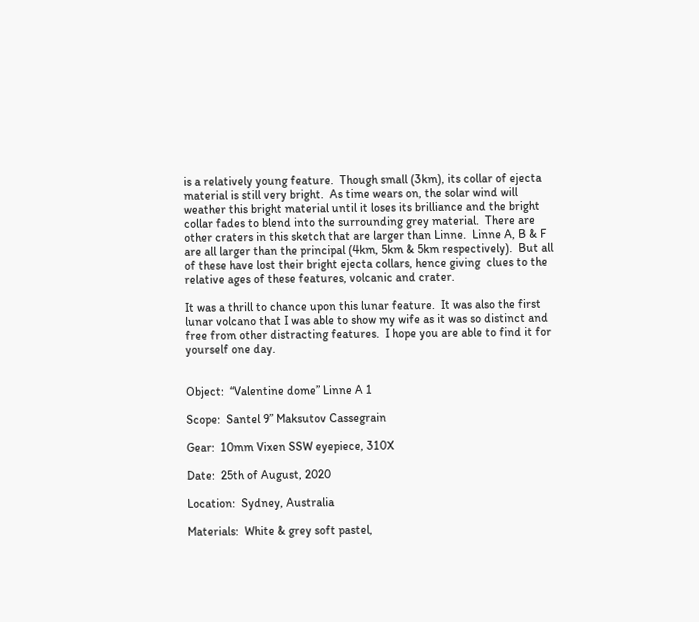is a relatively young feature.  Though small (3km), its collar of ejecta material is still very bright.  As time wears on, the solar wind will weather this bright material until it loses its brilliance and the bright collar fades to blend into the surrounding grey material.  There are other craters in this sketch that are larger than Linne.  Linne A, B & F are all larger than the principal (4km, 5km & 5km respectively).  But all of these have lost their bright ejecta collars, hence giving  clues to the relative ages of these features, volcanic and crater.

It was a thrill to chance upon this lunar feature.  It was also the first lunar volcano that I was able to show my wife as it was so distinct and free from other distracting features.  I hope you are able to find it for yourself one day.


Object:  “Valentine dome” Linne A 1

Scope:  Santel 9” Maksutov Cassegrain

Gear:  10mm Vixen SSW eyepiece, 310X

Date:  25th of August, 2020

Location:  Sydney, Australia

Materials:  White & grey soft pastel,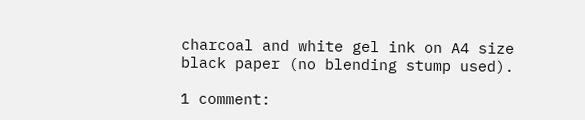charcoal and white gel ink on A4 size black paper (no blending stump used).

1 comment: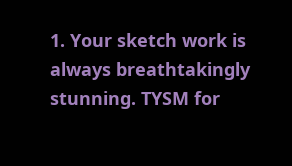1. Your sketch work is always breathtakingly stunning. TYSM for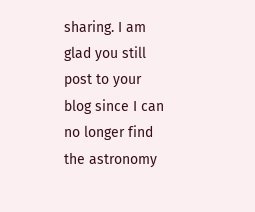sharing. I am glad you still post to your blog since I can no longer find the astronomy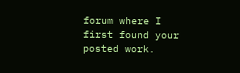forum where I first found your posted work.